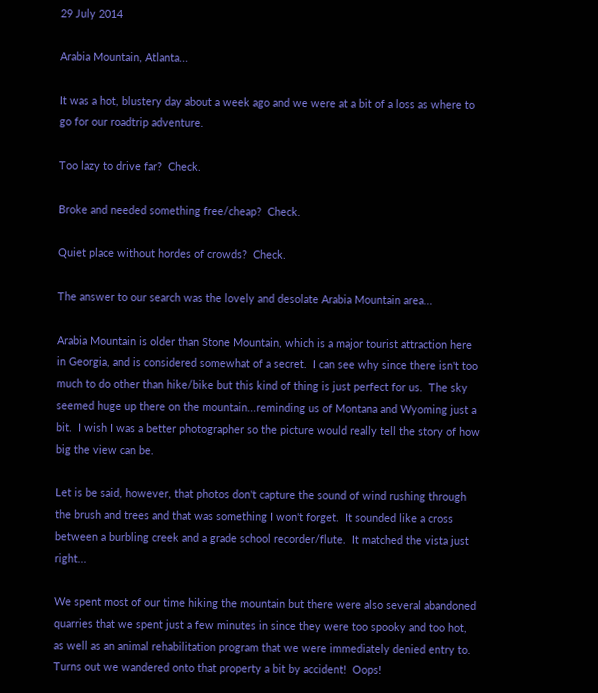29 July 2014

Arabia Mountain, Atlanta...

It was a hot, blustery day about a week ago and we were at a bit of a loss as where to go for our roadtrip adventure.

Too lazy to drive far?  Check.

Broke and needed something free/cheap?  Check.

Quiet place without hordes of crowds?  Check.

The answer to our search was the lovely and desolate Arabia Mountain area...

Arabia Mountain is older than Stone Mountain, which is a major tourist attraction here in Georgia, and is considered somewhat of a secret.  I can see why since there isn't too much to do other than hike/bike but this kind of thing is just perfect for us.  The sky seemed huge up there on the mountain...reminding us of Montana and Wyoming just a bit.  I wish I was a better photographer so the picture would really tell the story of how big the view can be.

Let is be said, however, that photos don't capture the sound of wind rushing through the brush and trees and that was something I won't forget.  It sounded like a cross between a burbling creek and a grade school recorder/flute.  It matched the vista just right...

We spent most of our time hiking the mountain but there were also several abandoned quarries that we spent just a few minutes in since they were too spooky and too hot, as well as an animal rehabilitation program that we were immediately denied entry to.  Turns out we wandered onto that property a bit by accident!  Oops!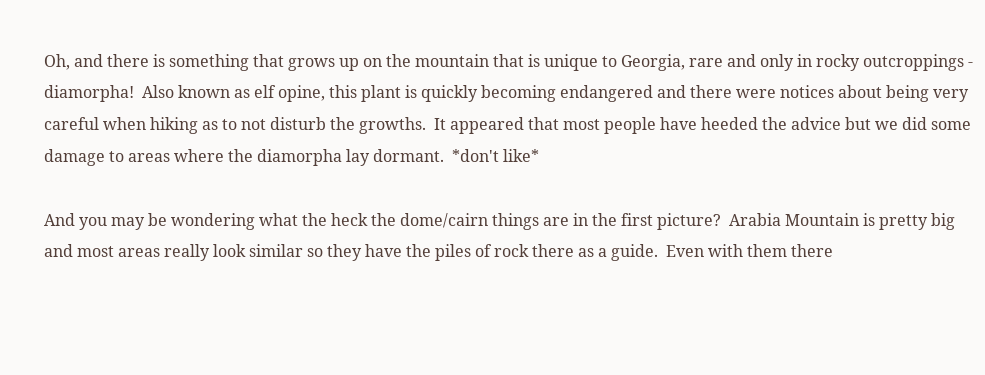Oh, and there is something that grows up on the mountain that is unique to Georgia, rare and only in rocky outcroppings - diamorpha!  Also known as elf opine, this plant is quickly becoming endangered and there were notices about being very careful when hiking as to not disturb the growths.  It appeared that most people have heeded the advice but we did some damage to areas where the diamorpha lay dormant.  *don't like*

And you may be wondering what the heck the dome/cairn things are in the first picture?  Arabia Mountain is pretty big and most areas really look similar so they have the piles of rock there as a guide.  Even with them there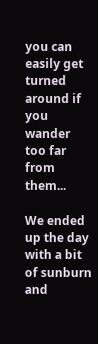you can easily get turned around if you wander too far from them...

We ended up the day with a bit of sunburn and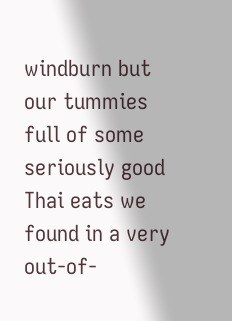windburn but our tummies full of some seriously good Thai eats we found in a very out-of-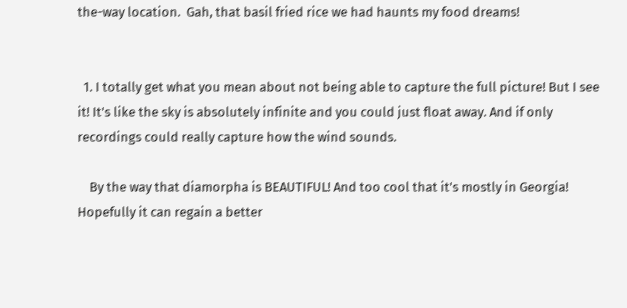the-way location.  Gah, that basil fried rice we had haunts my food dreams!


  1. I totally get what you mean about not being able to capture the full picture! But I see it! It's like the sky is absolutely infinite and you could just float away. And if only recordings could really capture how the wind sounds.

    By the way that diamorpha is BEAUTIFUL! And too cool that it's mostly in Georgia! Hopefully it can regain a better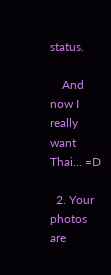status.

    And now I really want Thai... =D

  2. Your photos are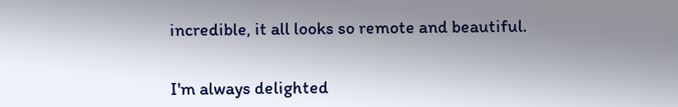incredible, it all looks so remote and beautiful.


I'm always delighted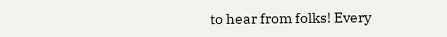to hear from folks! Every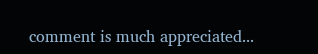comment is much appreciated...